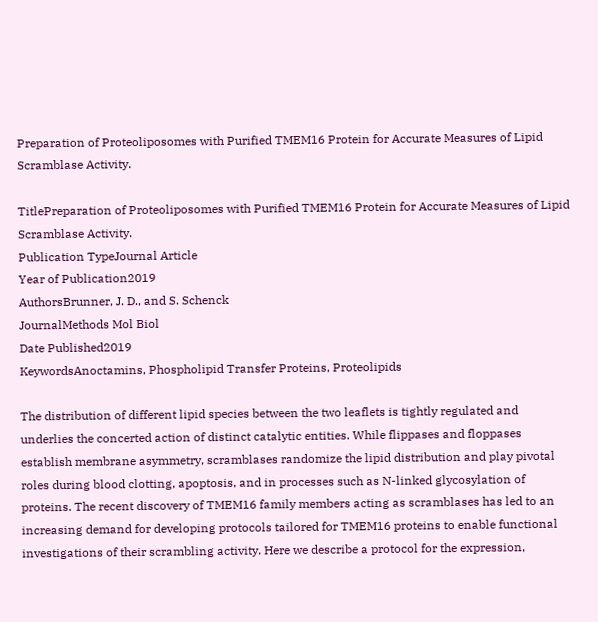Preparation of Proteoliposomes with Purified TMEM16 Protein for Accurate Measures of Lipid Scramblase Activity.

TitlePreparation of Proteoliposomes with Purified TMEM16 Protein for Accurate Measures of Lipid Scramblase Activity.
Publication TypeJournal Article
Year of Publication2019
AuthorsBrunner, J. D., and S. Schenck
JournalMethods Mol Biol
Date Published2019
KeywordsAnoctamins, Phospholipid Transfer Proteins, Proteolipids

The distribution of different lipid species between the two leaflets is tightly regulated and underlies the concerted action of distinct catalytic entities. While flippases and floppases establish membrane asymmetry, scramblases randomize the lipid distribution and play pivotal roles during blood clotting, apoptosis, and in processes such as N-linked glycosylation of proteins. The recent discovery of TMEM16 family members acting as scramblases has led to an increasing demand for developing protocols tailored for TMEM16 proteins to enable functional investigations of their scrambling activity. Here we describe a protocol for the expression,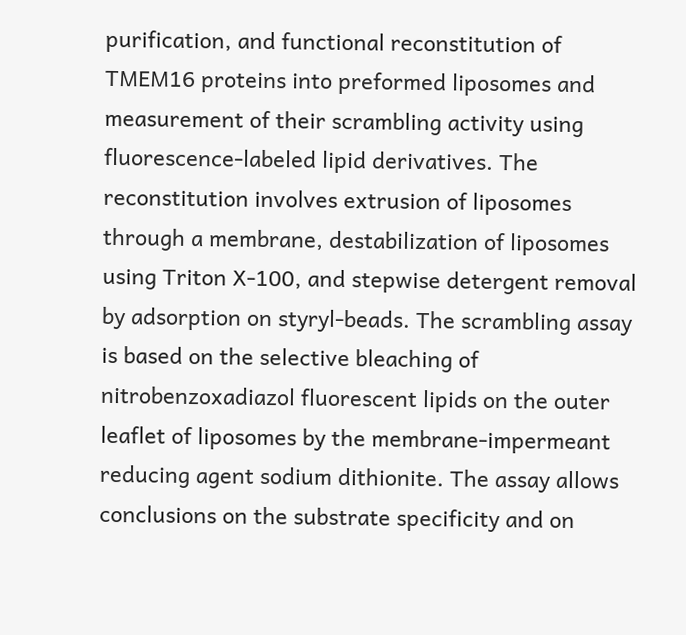purification, and functional reconstitution of TMEM16 proteins into preformed liposomes and measurement of their scrambling activity using fluorescence-labeled lipid derivatives. The reconstitution involves extrusion of liposomes through a membrane, destabilization of liposomes using Triton X-100, and stepwise detergent removal by adsorption on styryl-beads. The scrambling assay is based on the selective bleaching of nitrobenzoxadiazol fluorescent lipids on the outer leaflet of liposomes by the membrane-impermeant reducing agent sodium dithionite. The assay allows conclusions on the substrate specificity and on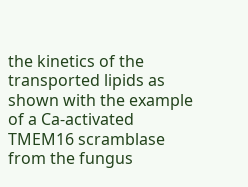the kinetics of the transported lipids as shown with the example of a Ca-activated TMEM16 scramblase from the fungus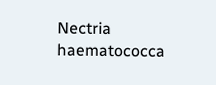Nectria haematococca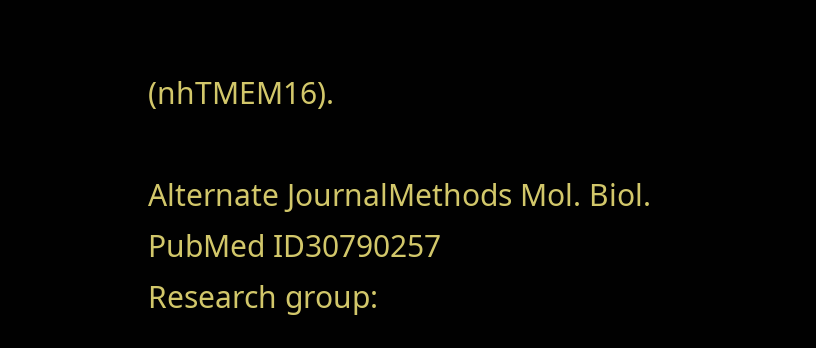(nhTMEM16).

Alternate JournalMethods Mol. Biol.
PubMed ID30790257
Research group: